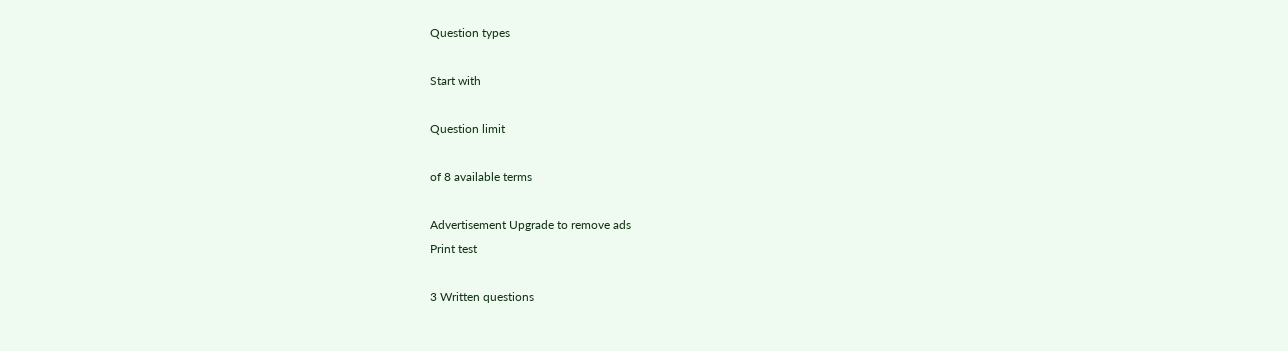Question types

Start with

Question limit

of 8 available terms

Advertisement Upgrade to remove ads
Print test

3 Written questions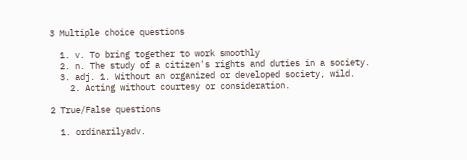3 Multiple choice questions

  1. v. To bring together to work smoothly
  2. n. The study of a citizen's rights and duties in a society.
  3. adj. 1. Without an organized or developed society, wild.
    2. Acting without courtesy or consideration.

2 True/False questions

  1. ordinarilyadv.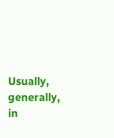Usually, generally, in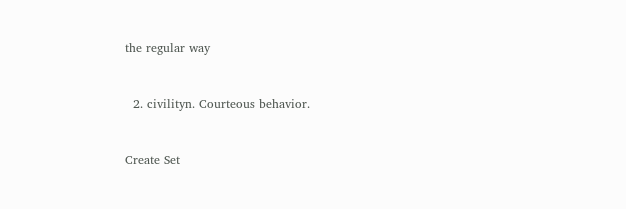the regular way


  2. civilityn. Courteous behavior.


Create Set